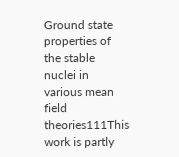Ground state properties of the stable nuclei in various mean field theories111This work is partly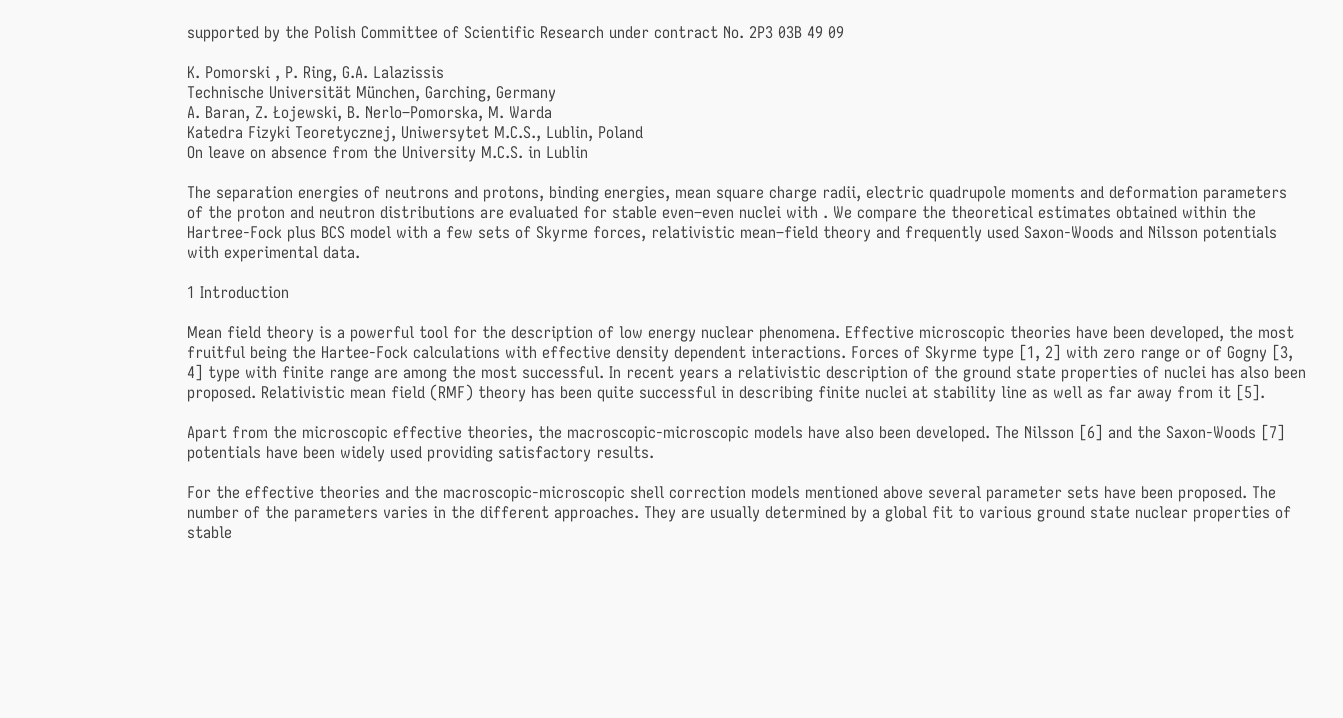supported by the Polish Committee of Scientific Research under contract No. 2P3 03B 49 09

K. Pomorski , P. Ring, G.A. Lalazissis
Technische Universität München, Garching, Germany
A. Baran, Z. Łojewski, B. Nerlo–Pomorska, M. Warda
Katedra Fizyki Teoretycznej, Uniwersytet M.C.S., Lublin, Poland
On leave on absence from the University M.C.S. in Lublin

The separation energies of neutrons and protons, binding energies, mean square charge radii, electric quadrupole moments and deformation parameters of the proton and neutron distributions are evaluated for stable even–even nuclei with . We compare the theoretical estimates obtained within the Hartree-Fock plus BCS model with a few sets of Skyrme forces, relativistic mean–field theory and frequently used Saxon-Woods and Nilsson potentials with experimental data.

1 Introduction

Mean field theory is a powerful tool for the description of low energy nuclear phenomena. Effective microscopic theories have been developed, the most fruitful being the Hartee-Fock calculations with effective density dependent interactions. Forces of Skyrme type [1, 2] with zero range or of Gogny [3, 4] type with finite range are among the most successful. In recent years a relativistic description of the ground state properties of nuclei has also been proposed. Relativistic mean field (RMF) theory has been quite successful in describing finite nuclei at stability line as well as far away from it [5].

Apart from the microscopic effective theories, the macroscopic-microscopic models have also been developed. The Nilsson [6] and the Saxon-Woods [7] potentials have been widely used providing satisfactory results.

For the effective theories and the macroscopic-microscopic shell correction models mentioned above several parameter sets have been proposed. The number of the parameters varies in the different approaches. They are usually determined by a global fit to various ground state nuclear properties of stable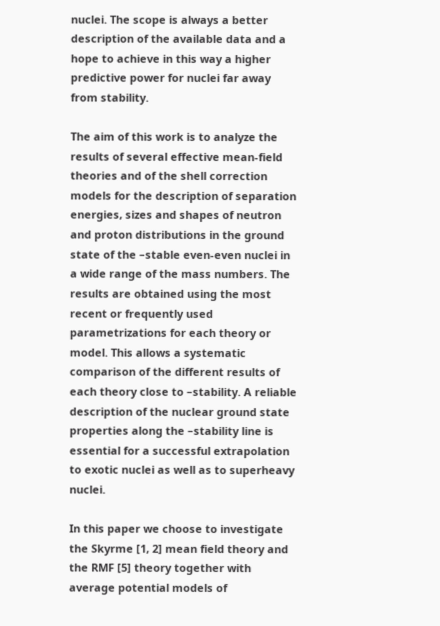nuclei. The scope is always a better description of the available data and a hope to achieve in this way a higher predictive power for nuclei far away from stability.

The aim of this work is to analyze the results of several effective mean-field theories and of the shell correction models for the description of separation energies, sizes and shapes of neutron and proton distributions in the ground state of the –stable even-even nuclei in a wide range of the mass numbers. The results are obtained using the most recent or frequently used parametrizations for each theory or model. This allows a systematic comparison of the different results of each theory close to –stability. A reliable description of the nuclear ground state properties along the –stability line is essential for a successful extrapolation to exotic nuclei as well as to superheavy nuclei.

In this paper we choose to investigate the Skyrme [1, 2] mean field theory and the RMF [5] theory together with average potential models of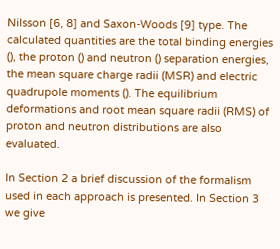Nilsson [6, 8] and Saxon-Woods [9] type. The calculated quantities are the total binding energies (), the proton () and neutron () separation energies, the mean square charge radii (MSR) and electric quadrupole moments (). The equilibrium deformations and root mean square radii (RMS) of proton and neutron distributions are also evaluated.

In Section 2 a brief discussion of the formalism used in each approach is presented. In Section 3 we give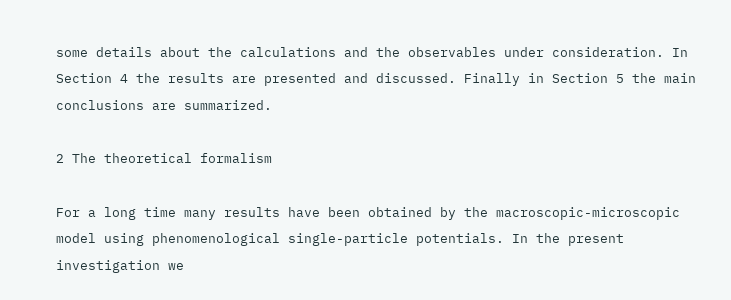some details about the calculations and the observables under consideration. In Section 4 the results are presented and discussed. Finally in Section 5 the main conclusions are summarized.

2 The theoretical formalism

For a long time many results have been obtained by the macroscopic-microscopic model using phenomenological single-particle potentials. In the present investigation we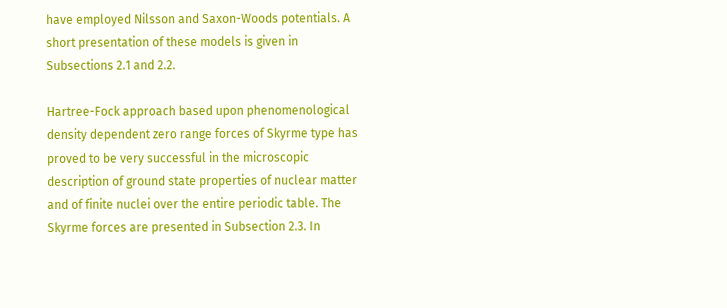have employed Nilsson and Saxon-Woods potentials. A short presentation of these models is given in Subsections 2.1 and 2.2.

Hartree-Fock approach based upon phenomenological density dependent zero range forces of Skyrme type has proved to be very successful in the microscopic description of ground state properties of nuclear matter and of finite nuclei over the entire periodic table. The Skyrme forces are presented in Subsection 2.3. In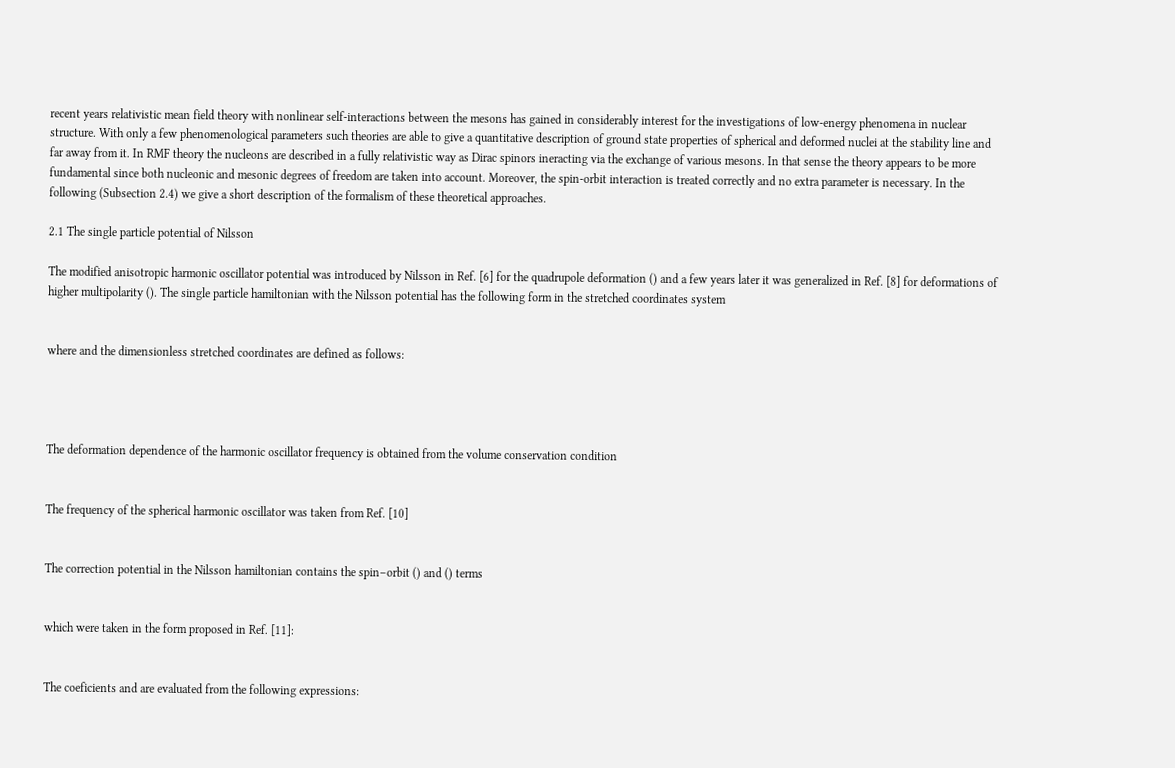recent years relativistic mean field theory with nonlinear self-interactions between the mesons has gained in considerably interest for the investigations of low-energy phenomena in nuclear structure. With only a few phenomenological parameters such theories are able to give a quantitative description of ground state properties of spherical and deformed nuclei at the stability line and far away from it. In RMF theory the nucleons are described in a fully relativistic way as Dirac spinors ineracting via the exchange of various mesons. In that sense the theory appears to be more fundamental since both nucleonic and mesonic degrees of freedom are taken into account. Moreover, the spin-orbit interaction is treated correctly and no extra parameter is necessary. In the following (Subsection 2.4) we give a short description of the formalism of these theoretical approaches.

2.1 The single particle potential of Nilsson

The modified anisotropic harmonic oscillator potential was introduced by Nilsson in Ref. [6] for the quadrupole deformation () and a few years later it was generalized in Ref. [8] for deformations of higher multipolarity (). The single particle hamiltonian with the Nilsson potential has the following form in the stretched coordinates system


where and the dimensionless stretched coordinates are defined as follows:




The deformation dependence of the harmonic oscillator frequency is obtained from the volume conservation condition


The frequency of the spherical harmonic oscillator was taken from Ref. [10]


The correction potential in the Nilsson hamiltonian contains the spin–orbit () and () terms


which were taken in the form proposed in Ref. [11]:


The coeficients and are evaluated from the following expressions: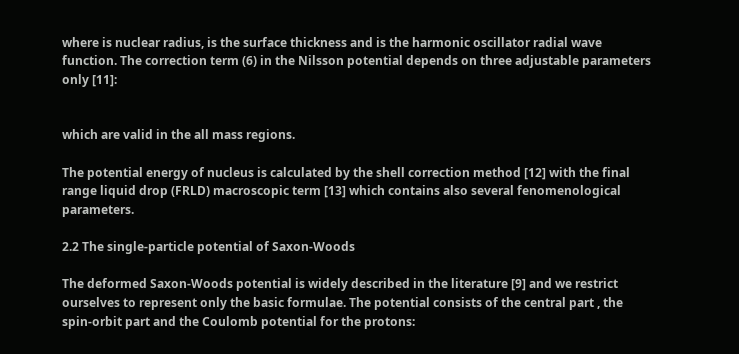where is nuclear radius, is the surface thickness and is the harmonic oscillator radial wave function. The correction term (6) in the Nilsson potential depends on three adjustable parameters only [11]:


which are valid in the all mass regions.

The potential energy of nucleus is calculated by the shell correction method [12] with the final range liquid drop (FRLD) macroscopic term [13] which contains also several fenomenological parameters.

2.2 The single-particle potential of Saxon-Woods

The deformed Saxon-Woods potential is widely described in the literature [9] and we restrict ourselves to represent only the basic formulae. The potential consists of the central part , the spin-orbit part and the Coulomb potential for the protons: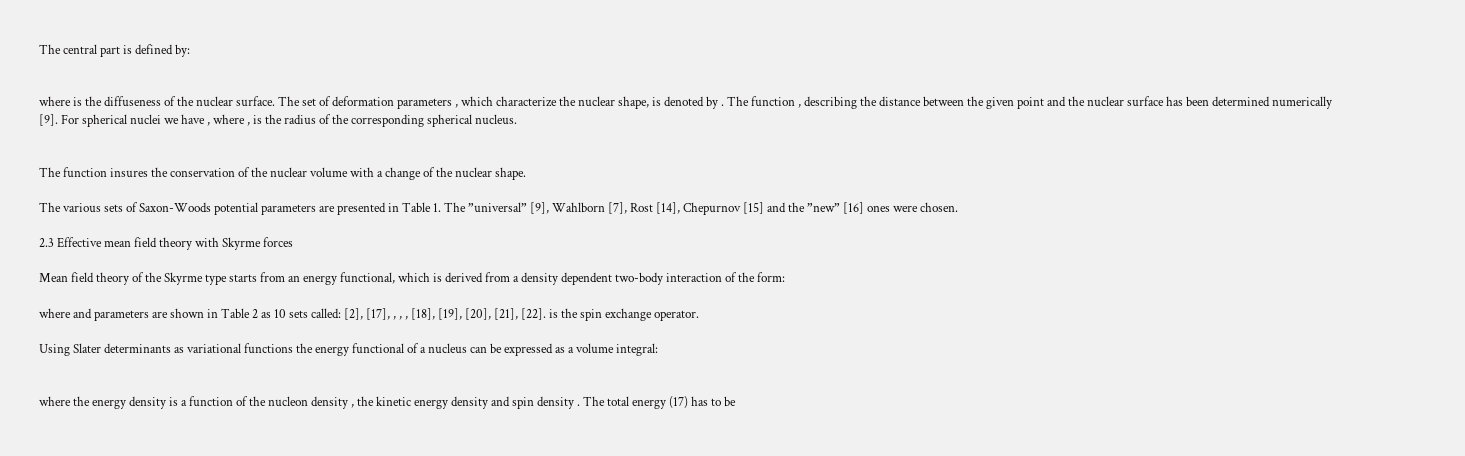The central part is defined by:


where is the diffuseness of the nuclear surface. The set of deformation parameters , which characterize the nuclear shape, is denoted by . The function , describing the distance between the given point and the nuclear surface has been determined numerically [9]. For spherical nuclei we have , where , is the radius of the corresponding spherical nucleus.


The function insures the conservation of the nuclear volume with a change of the nuclear shape.

The various sets of Saxon-Woods potential parameters are presented in Table 1. The ”universal” [9], Wahlborn [7], Rost [14], Chepurnov [15] and the ”new” [16] ones were chosen.

2.3 Effective mean field theory with Skyrme forces

Mean field theory of the Skyrme type starts from an energy functional, which is derived from a density dependent two-body interaction of the form:

where and parameters are shown in Table 2 as 10 sets called: [2], [17], , , , [18], [19], [20], [21], [22]. is the spin exchange operator.

Using Slater determinants as variational functions the energy functional of a nucleus can be expressed as a volume integral:


where the energy density is a function of the nucleon density , the kinetic energy density and spin density . The total energy (17) has to be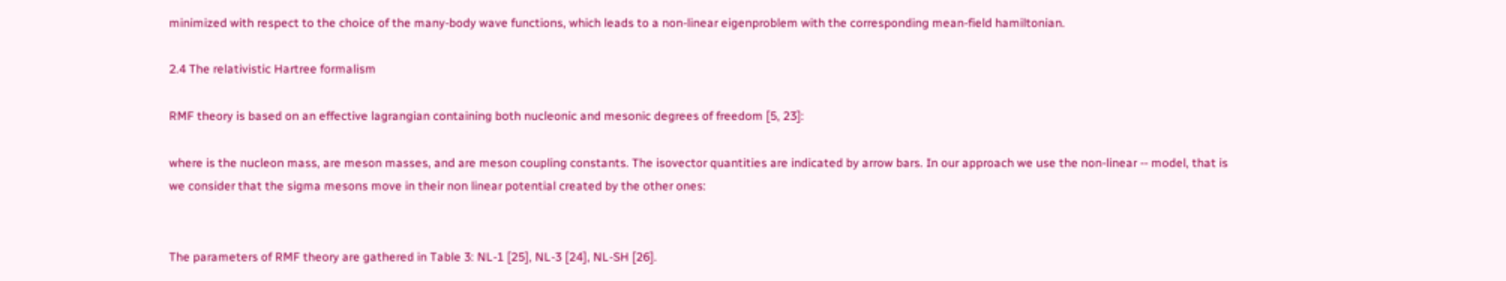minimized with respect to the choice of the many-body wave functions, which leads to a non-linear eigenproblem with the corresponding mean-field hamiltonian.

2.4 The relativistic Hartree formalism

RMF theory is based on an effective lagrangian containing both nucleonic and mesonic degrees of freedom [5, 23]:

where is the nucleon mass, are meson masses, and are meson coupling constants. The isovector quantities are indicated by arrow bars. In our approach we use the non-linear -- model, that is we consider that the sigma mesons move in their non linear potential created by the other ones:


The parameters of RMF theory are gathered in Table 3: NL-1 [25], NL-3 [24], NL-SH [26].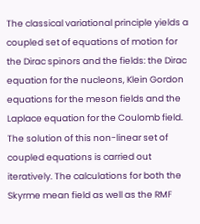The classical variational principle yields a coupled set of equations of motion for the Dirac spinors and the fields: the Dirac equation for the nucleons, Klein Gordon equations for the meson fields and the Laplace equation for the Coulomb field. The solution of this non-linear set of coupled equations is carried out iteratively. The calculations for both the Skyrme mean field as well as the RMF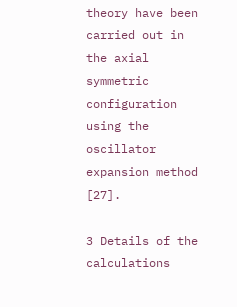theory have been carried out in the axial symmetric configuration using the oscillator expansion method [27].

3 Details of the calculations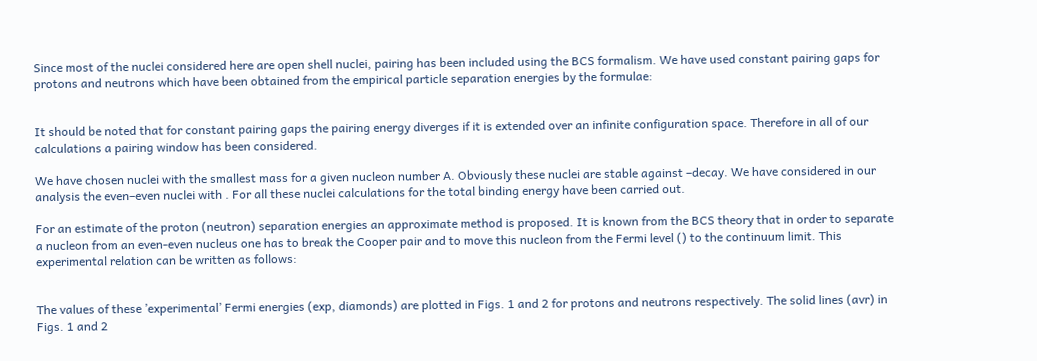Since most of the nuclei considered here are open shell nuclei, pairing has been included using the BCS formalism. We have used constant pairing gaps for protons and neutrons which have been obtained from the empirical particle separation energies by the formulae:


It should be noted that for constant pairing gaps the pairing energy diverges if it is extended over an infinite configuration space. Therefore in all of our calculations a pairing window has been considered.

We have chosen nuclei with the smallest mass for a given nucleon number A. Obviously these nuclei are stable against –decay. We have considered in our analysis the even–even nuclei with . For all these nuclei calculations for the total binding energy have been carried out.

For an estimate of the proton (neutron) separation energies an approximate method is proposed. It is known from the BCS theory that in order to separate a nucleon from an even-even nucleus one has to break the Cooper pair and to move this nucleon from the Fermi level () to the continuum limit. This experimental relation can be written as follows:


The values of these ’experimental’ Fermi energies (exp, diamonds) are plotted in Figs. 1 and 2 for protons and neutrons respectively. The solid lines (avr) in Figs. 1 and 2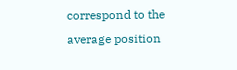correspond to the average position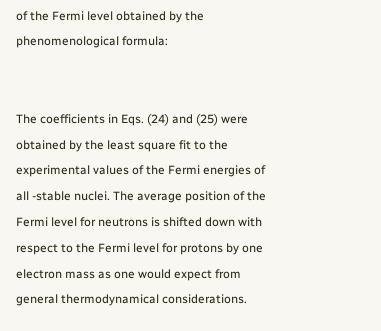of the Fermi level obtained by the phenomenological formula:


The coefficients in Eqs. (24) and (25) were obtained by the least square fit to the experimental values of the Fermi energies of all -stable nuclei. The average position of the Fermi level for neutrons is shifted down with respect to the Fermi level for protons by one electron mass as one would expect from general thermodynamical considerations.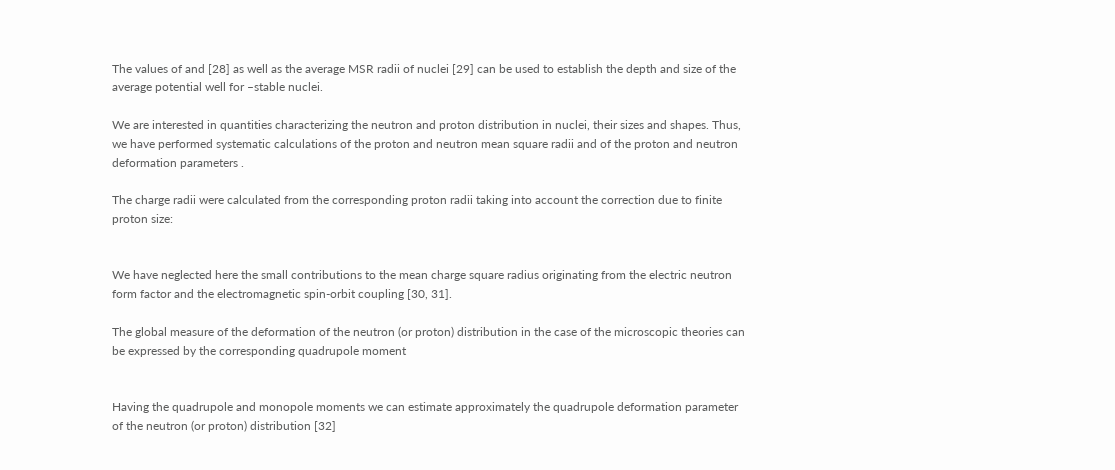The values of and [28] as well as the average MSR radii of nuclei [29] can be used to establish the depth and size of the average potential well for –stable nuclei.

We are interested in quantities characterizing the neutron and proton distribution in nuclei, their sizes and shapes. Thus, we have performed systematic calculations of the proton and neutron mean square radii and of the proton and neutron deformation parameters .

The charge radii were calculated from the corresponding proton radii taking into account the correction due to finite proton size:


We have neglected here the small contributions to the mean charge square radius originating from the electric neutron form factor and the electromagnetic spin-orbit coupling [30, 31].

The global measure of the deformation of the neutron (or proton) distribution in the case of the microscopic theories can be expressed by the corresponding quadrupole moment


Having the quadrupole and monopole moments we can estimate approximately the quadrupole deformation parameter of the neutron (or proton) distribution [32]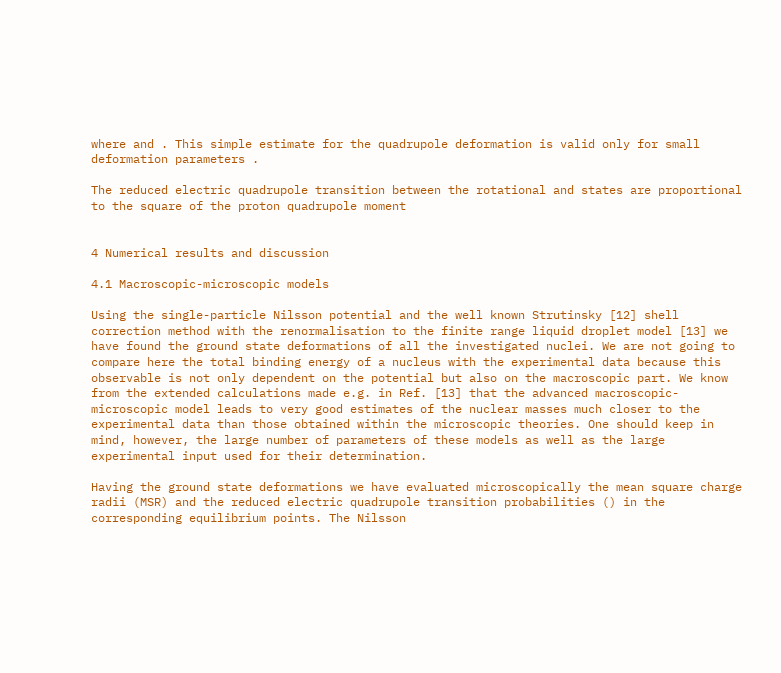where and . This simple estimate for the quadrupole deformation is valid only for small deformation parameters .

The reduced electric quadrupole transition between the rotational and states are proportional to the square of the proton quadrupole moment


4 Numerical results and discussion

4.1 Macroscopic-microscopic models

Using the single-particle Nilsson potential and the well known Strutinsky [12] shell correction method with the renormalisation to the finite range liquid droplet model [13] we have found the ground state deformations of all the investigated nuclei. We are not going to compare here the total binding energy of a nucleus with the experimental data because this observable is not only dependent on the potential but also on the macroscopic part. We know from the extended calculations made e.g. in Ref. [13] that the advanced macroscopic-microscopic model leads to very good estimates of the nuclear masses much closer to the experimental data than those obtained within the microscopic theories. One should keep in mind, however, the large number of parameters of these models as well as the large experimental input used for their determination.

Having the ground state deformations we have evaluated microscopically the mean square charge radii (MSR) and the reduced electric quadrupole transition probabilities () in the corresponding equilibrium points. The Nilsson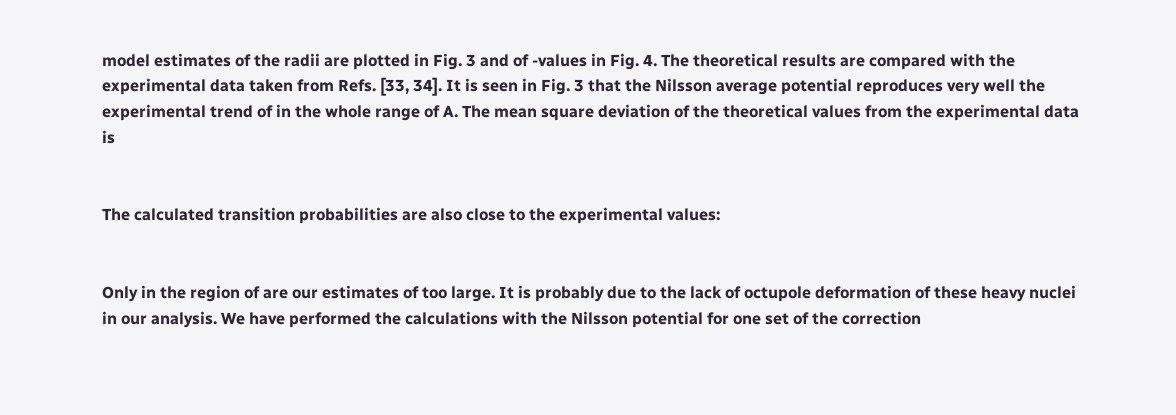model estimates of the radii are plotted in Fig. 3 and of -values in Fig. 4. The theoretical results are compared with the experimental data taken from Refs. [33, 34]. It is seen in Fig. 3 that the Nilsson average potential reproduces very well the experimental trend of in the whole range of A. The mean square deviation of the theoretical values from the experimental data is


The calculated transition probabilities are also close to the experimental values:


Only in the region of are our estimates of too large. It is probably due to the lack of octupole deformation of these heavy nuclei in our analysis. We have performed the calculations with the Nilsson potential for one set of the correction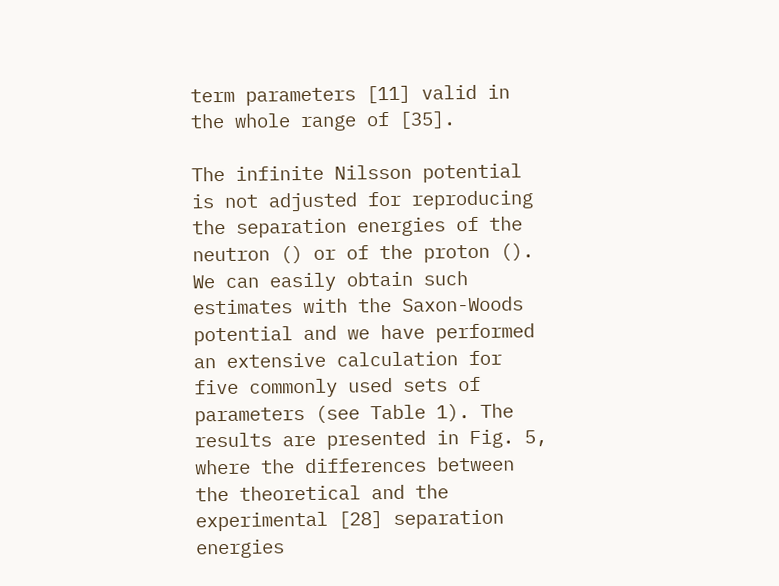term parameters [11] valid in the whole range of [35].

The infinite Nilsson potential is not adjusted for reproducing the separation energies of the neutron () or of the proton (). We can easily obtain such estimates with the Saxon-Woods potential and we have performed an extensive calculation for five commonly used sets of parameters (see Table 1). The results are presented in Fig. 5, where the differences between the theoretical and the experimental [28] separation energies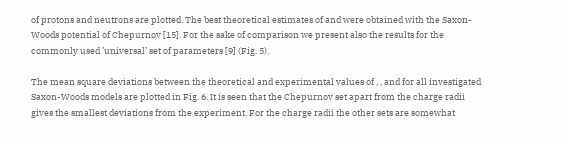of protons and neutrons are plotted. The best theoretical estimates of and were obtained with the Saxon-Woods potential of Chepurnov [15]. For the sake of comparison we present also the results for the commonly used ’universal’ set of parameters [9] (Fig. 5).

The mean square deviations between the theoretical and experimental values of , , and for all investigated Saxon-Woods models are plotted in Fig. 6. It is seen that the Chepurnov set apart from the charge radii gives the smallest deviations from the experiment. For the charge radii the other sets are somewhat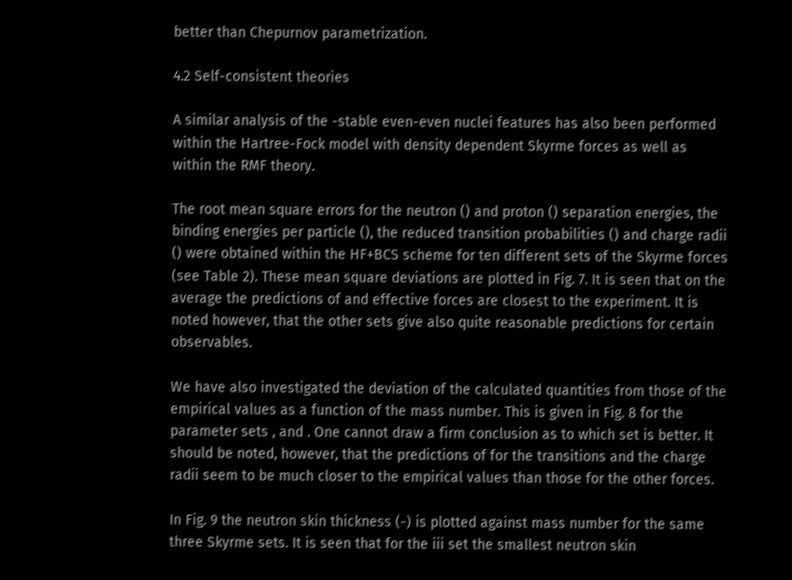better than Chepurnov parametrization.

4.2 Self-consistent theories

A similar analysis of the -stable even-even nuclei features has also been performed within the Hartree-Fock model with density dependent Skyrme forces as well as within the RMF theory.

The root mean square errors for the neutron () and proton () separation energies, the binding energies per particle (), the reduced transition probabilities () and charge radii () were obtained within the HF+BCS scheme for ten different sets of the Skyrme forces (see Table 2). These mean square deviations are plotted in Fig. 7. It is seen that on the average the predictions of and effective forces are closest to the experiment. It is noted however, that the other sets give also quite reasonable predictions for certain observables.

We have also investigated the deviation of the calculated quantities from those of the empirical values as a function of the mass number. This is given in Fig. 8 for the parameter sets , and . One cannot draw a firm conclusion as to which set is better. It should be noted, however, that the predictions of for the transitions and the charge radii seem to be much closer to the empirical values than those for the other forces.

In Fig. 9 the neutron skin thickness (-) is plotted against mass number for the same three Skyrme sets. It is seen that for the iii set the smallest neutron skin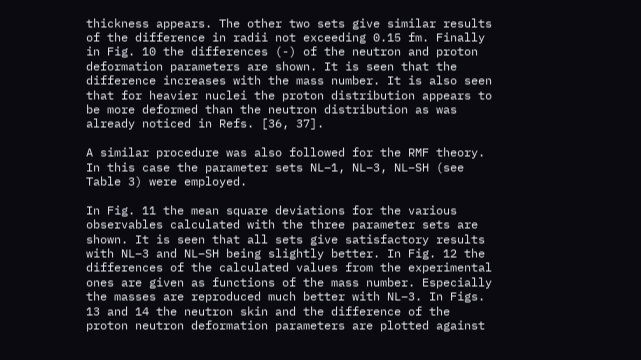thickness appears. The other two sets give similar results of the difference in radii not exceeding 0.15 fm. Finally in Fig. 10 the differences (-) of the neutron and proton deformation parameters are shown. It is seen that the difference increases with the mass number. It is also seen that for heavier nuclei the proton distribution appears to be more deformed than the neutron distribution as was already noticed in Refs. [36, 37].

A similar procedure was also followed for the RMF theory. In this case the parameter sets NL–1, NL–3, NL–SH (see Table 3) were employed.

In Fig. 11 the mean square deviations for the various observables calculated with the three parameter sets are shown. It is seen that all sets give satisfactory results with NL–3 and NL–SH being slightly better. In Fig. 12 the differences of the calculated values from the experimental ones are given as functions of the mass number. Especially the masses are reproduced much better with NL–3. In Figs. 13 and 14 the neutron skin and the difference of the proton neutron deformation parameters are plotted against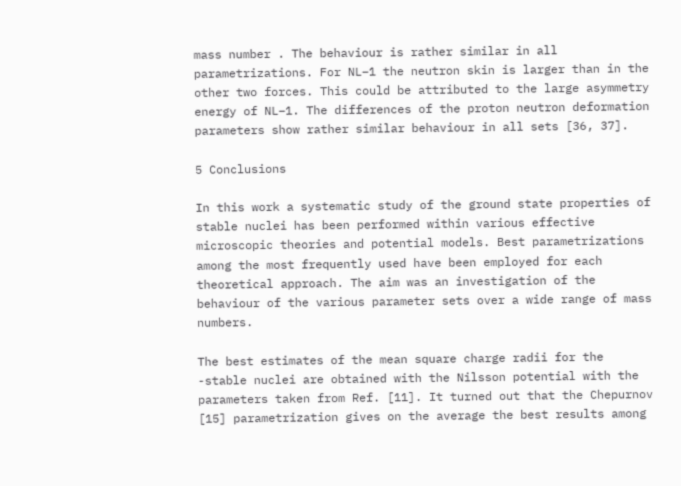mass number . The behaviour is rather similar in all parametrizations. For NL–1 the neutron skin is larger than in the other two forces. This could be attributed to the large asymmetry energy of NL–1. The differences of the proton neutron deformation parameters show rather similar behaviour in all sets [36, 37].

5 Conclusions

In this work a systematic study of the ground state properties of stable nuclei has been performed within various effective microscopic theories and potential models. Best parametrizations among the most frequently used have been employed for each theoretical approach. The aim was an investigation of the behaviour of the various parameter sets over a wide range of mass numbers.

The best estimates of the mean square charge radii for the -stable nuclei are obtained with the Nilsson potential with the parameters taken from Ref. [11]. It turned out that the Chepurnov [15] parametrization gives on the average the best results among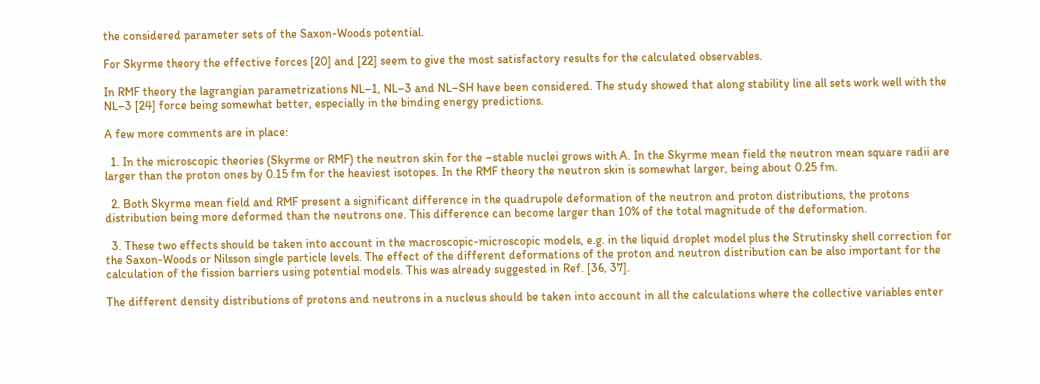the considered parameter sets of the Saxon-Woods potential.

For Skyrme theory the effective forces [20] and [22] seem to give the most satisfactory results for the calculated observables.

In RMF theory the lagrangian parametrizations NL–1, NL–3 and NL–SH have been considered. The study showed that along stability line all sets work well with the NL–3 [24] force being somewhat better, especially in the binding energy predictions.

A few more comments are in place:

  1. In the microscopic theories (Skyrme or RMF) the neutron skin for the –stable nuclei grows with A. In the Skyrme mean field the neutron mean square radii are larger than the proton ones by 0.15 fm for the heaviest isotopes. In the RMF theory the neutron skin is somewhat larger, being about 0.25 fm.

  2. Both Skyrme mean field and RMF present a significant difference in the quadrupole deformation of the neutron and proton distributions, the protons distribution being more deformed than the neutrons one. This difference can become larger than 10% of the total magnitude of the deformation.

  3. These two effects should be taken into account in the macroscopic-microscopic models, e.g. in the liquid droplet model plus the Strutinsky shell correction for the Saxon-Woods or Nilsson single particle levels. The effect of the different deformations of the proton and neutron distribution can be also important for the calculation of the fission barriers using potential models. This was already suggested in Ref. [36, 37].

The different density distributions of protons and neutrons in a nucleus should be taken into account in all the calculations where the collective variables enter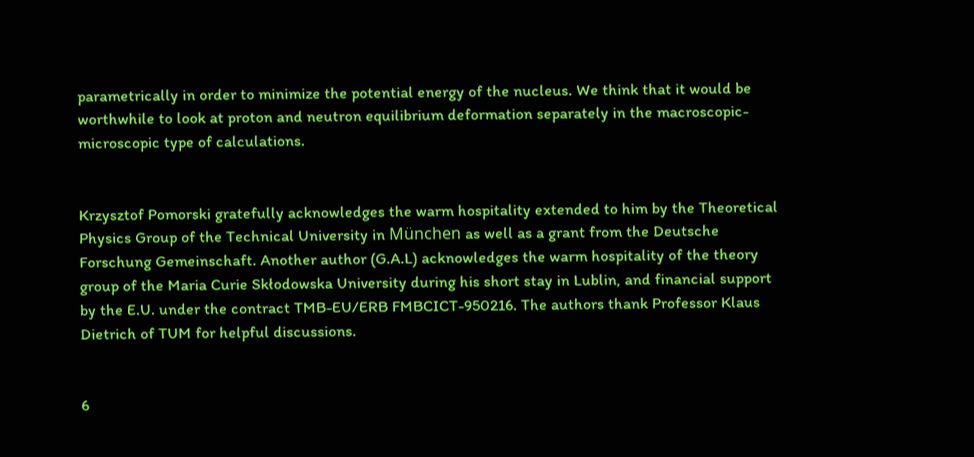parametrically in order to minimize the potential energy of the nucleus. We think that it would be worthwhile to look at proton and neutron equilibrium deformation separately in the macroscopic-microscopic type of calculations.


Krzysztof Pomorski gratefully acknowledges the warm hospitality extended to him by the Theoretical Physics Group of the Technical University in München as well as a grant from the Deutsche Forschung Gemeinschaft. Another author (G.A.L) acknowledges the warm hospitality of the theory group of the Maria Curie Skłodowska University during his short stay in Lublin, and financial support by the E.U. under the contract TMB-EU/ERB FMBCICT-950216. The authors thank Professor Klaus Dietrich of TUM for helpful discussions.


6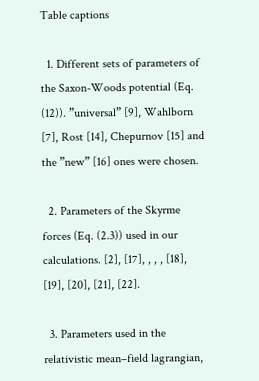Table captions

  1. Different sets of parameters of the Saxon-Woods potential (Eq. (12)). ”universal” [9], Wahlborn [7], Rost [14], Chepurnov [15] and the ”new” [16] ones were chosen.

  2. Parameters of the Skyrme forces (Eq. (2.3)) used in our calculations. [2], [17], , , , [18], [19], [20], [21], [22].

  3. Parameters used in the relativistic mean–field lagrangian,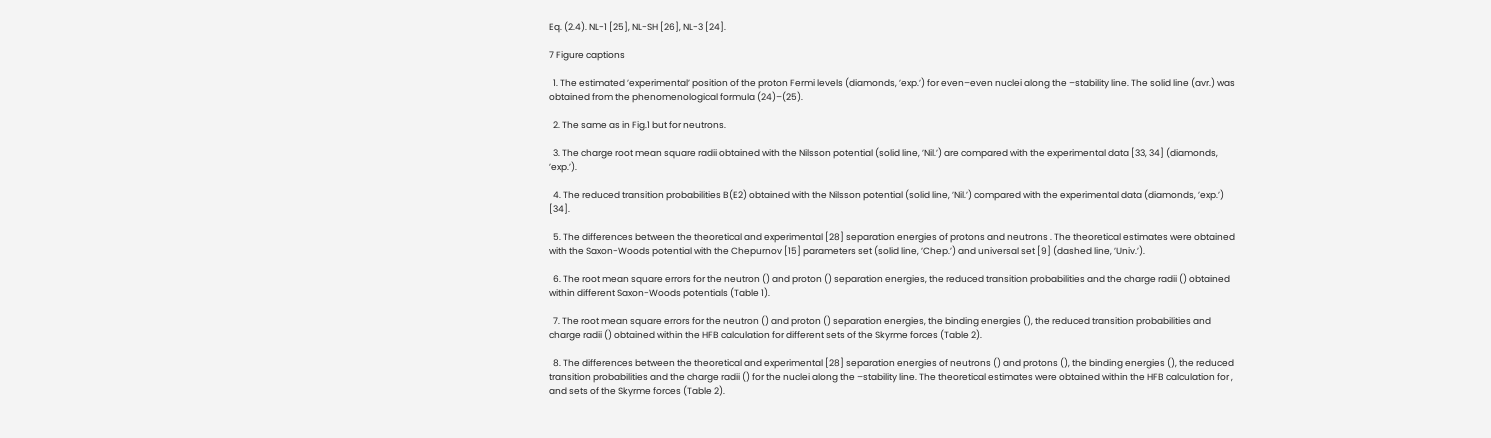Eq. (2.4). NL-1 [25], NL-SH [26], NL-3 [24].

7 Figure captions

  1. The estimated ’experimental’ position of the proton Fermi levels (diamonds, ’exp.’) for even–even nuclei along the –stability line. The solid line (avr.) was obtained from the phenomenological formula (24)–(25).

  2. The same as in Fig.1 but for neutrons.

  3. The charge root mean square radii obtained with the Nilsson potential (solid line, ’Nil.’) are compared with the experimental data [33, 34] (diamonds, ’exp.’).

  4. The reduced transition probabilities B(E2) obtained with the Nilsson potential (solid line, ’Nil.’) compared with the experimental data (diamonds, ’exp.’) [34].

  5. The differences between the theoretical and experimental [28] separation energies of protons and neutrons . The theoretical estimates were obtained with the Saxon-Woods potential with the Chepurnov [15] parameters set (solid line, ’Chep.’) and universal set [9] (dashed line, ’Univ.’).

  6. The root mean square errors for the neutron () and proton () separation energies, the reduced transition probabilities and the charge radii () obtained within different Saxon-Woods potentials (Table 1).

  7. The root mean square errors for the neutron () and proton () separation energies, the binding energies (), the reduced transition probabilities and charge radii () obtained within the HFB calculation for different sets of the Skyrme forces (Table 2).

  8. The differences between the theoretical and experimental [28] separation energies of neutrons () and protons (), the binding energies (), the reduced transition probabilities and the charge radii () for the nuclei along the –stability line. The theoretical estimates were obtained within the HFB calculation for , and sets of the Skyrme forces (Table 2).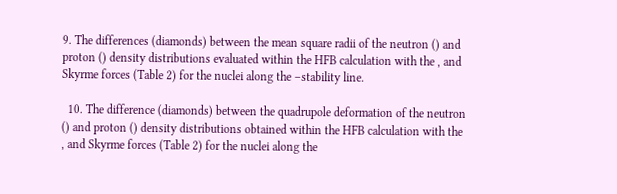9. The differences (diamonds) between the mean square radii of the neutron () and proton () density distributions evaluated within the HFB calculation with the , and Skyrme forces (Table 2) for the nuclei along the –stability line.

  10. The difference (diamonds) between the quadrupole deformation of the neutron () and proton () density distributions obtained within the HFB calculation with the , and Skyrme forces (Table 2) for the nuclei along the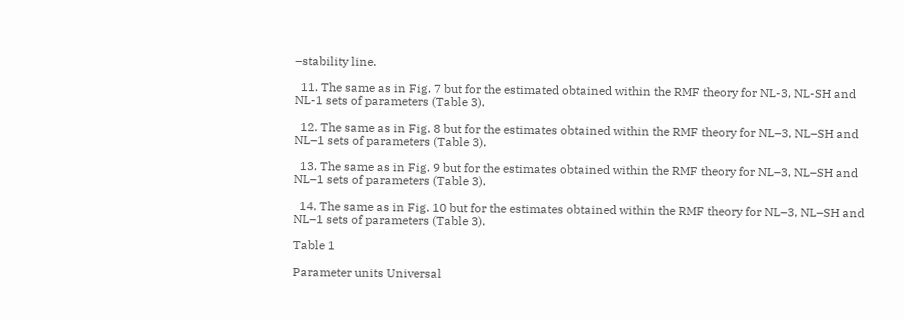–stability line.

  11. The same as in Fig. 7 but for the estimated obtained within the RMF theory for NL-3, NL-SH and NL-1 sets of parameters (Table 3).

  12. The same as in Fig. 8 but for the estimates obtained within the RMF theory for NL–3, NL–SH and NL–1 sets of parameters (Table 3).

  13. The same as in Fig. 9 but for the estimates obtained within the RMF theory for NL–3, NL–SH and NL–1 sets of parameters (Table 3).

  14. The same as in Fig. 10 but for the estimates obtained within the RMF theory for NL–3, NL–SH and NL–1 sets of parameters (Table 3).

Table 1

Parameter units Universal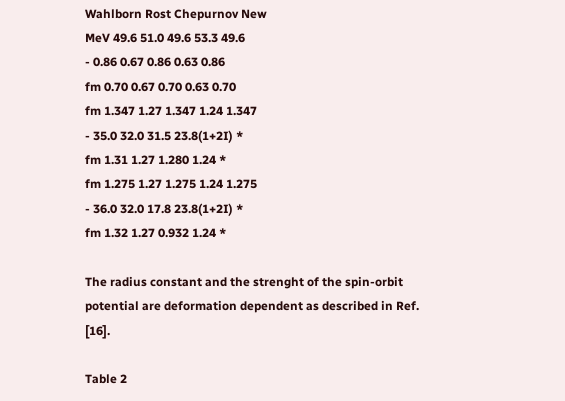Wahlborn Rost Chepurnov New
MeV 49.6 51.0 49.6 53.3 49.6
- 0.86 0.67 0.86 0.63 0.86
fm 0.70 0.67 0.70 0.63 0.70
fm 1.347 1.27 1.347 1.24 1.347
- 35.0 32.0 31.5 23.8(1+2I) *
fm 1.31 1.27 1.280 1.24 *
fm 1.275 1.27 1.275 1.24 1.275
- 36.0 32.0 17.8 23.8(1+2I) *
fm 1.32 1.27 0.932 1.24 *

The radius constant and the strenght of the spin-orbit potential are deformation dependent as described in Ref. [16].

Table 2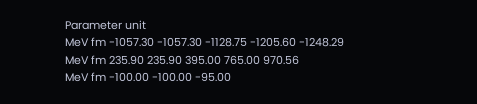Parameter unit
MeV fm -1057.30 -1057.30 -1128.75 -1205.60 -1248.29
MeV fm 235.90 235.90 395.00 765.00 970.56
MeV fm -100.00 -100.00 -95.00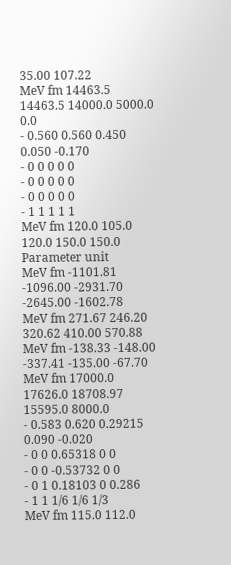35.00 107.22
MeV fm 14463.5 14463.5 14000.0 5000.0 0.0
- 0.560 0.560 0.450 0.050 -0.170
- 0 0 0 0 0
- 0 0 0 0 0
- 0 0 0 0 0
- 1 1 1 1 1
MeV fm 120.0 105.0 120.0 150.0 150.0
Parameter unit
MeV fm -1101.81 -1096.00 -2931.70 -2645.00 -1602.78
MeV fm 271.67 246.20 320.62 410.00 570.88
MeV fm -138.33 -148.00 -337.41 -135.00 -67.70
MeV fm 17000.0 17626.0 18708.97 15595.0 8000.0
- 0.583 0.620 0.29215 0.090 -0.020
- 0 0 0.65318 0 0
- 0 0 -0.53732 0 0
- 0 1 0.18103 0 0.286
- 1 1 1/6 1/6 1/3
MeV fm 115.0 112.0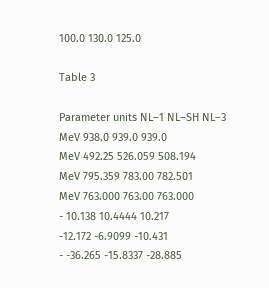100.0 130.0 125.0

Table 3

Parameter units NL–1 NL–SH NL–3
MeV 938.0 939.0 939.0
MeV 492.25 526.059 508.194
MeV 795.359 783.00 782.501
MeV 763.000 763.00 763.000
- 10.138 10.4444 10.217
-12.172 -6.9099 -10.431
- -36.265 -15.8337 -28.885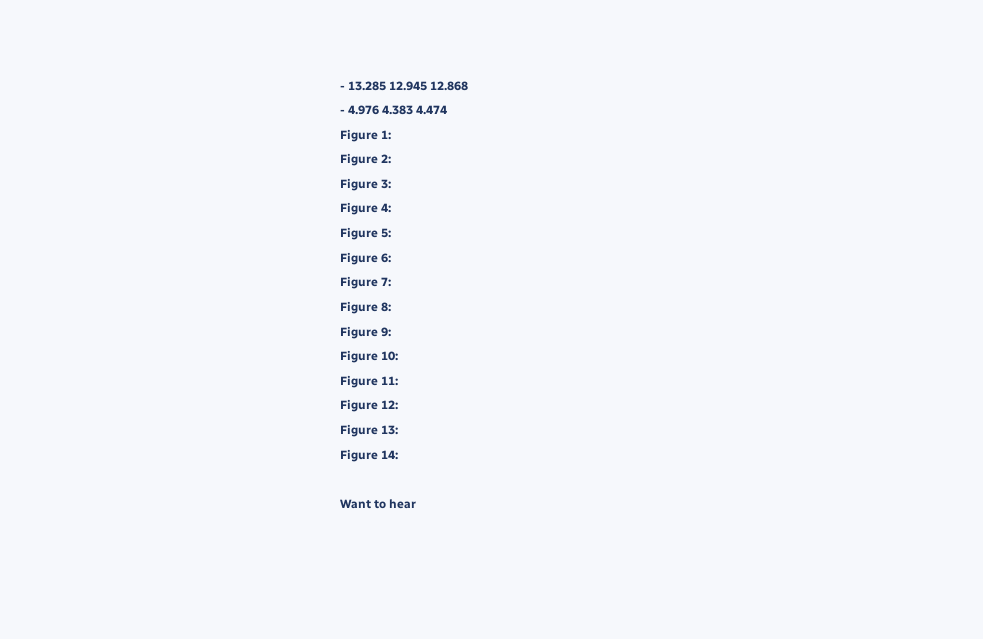- 13.285 12.945 12.868
- 4.976 4.383 4.474
Figure 1:
Figure 2:
Figure 3:
Figure 4:
Figure 5:
Figure 6:
Figure 7:
Figure 8:
Figure 9:
Figure 10:
Figure 11:
Figure 12:
Figure 13:
Figure 14:

Want to hear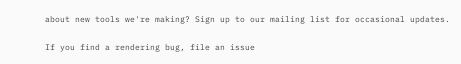about new tools we're making? Sign up to our mailing list for occasional updates.

If you find a rendering bug, file an issue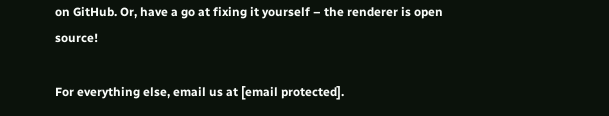on GitHub. Or, have a go at fixing it yourself – the renderer is open source!

For everything else, email us at [email protected].